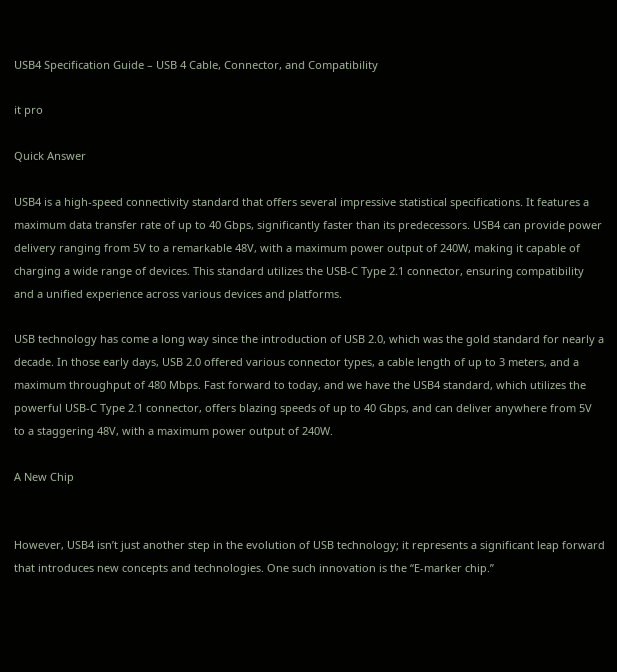USB4 Specification Guide – USB 4 Cable, Connector, and Compatibility

it pro

Quick Answer

USB4 is a high-speed connectivity standard that offers several impressive statistical specifications. It features a maximum data transfer rate of up to 40 Gbps, significantly faster than its predecessors. USB4 can provide power delivery ranging from 5V to a remarkable 48V, with a maximum power output of 240W, making it capable of charging a wide range of devices. This standard utilizes the USB-C Type 2.1 connector, ensuring compatibility and a unified experience across various devices and platforms.

USB technology has come a long way since the introduction of USB 2.0, which was the gold standard for nearly a decade. In those early days, USB 2.0 offered various connector types, a cable length of up to 3 meters, and a maximum throughput of 480 Mbps. Fast forward to today, and we have the USB4 standard, which utilizes the powerful USB-C Type 2.1 connector, offers blazing speeds of up to 40 Gbps, and can deliver anywhere from 5V to a staggering 48V, with a maximum power output of 240W.

A New Chip


However, USB4 isn’t just another step in the evolution of USB technology; it represents a significant leap forward that introduces new concepts and technologies. One such innovation is the “E-marker chip.”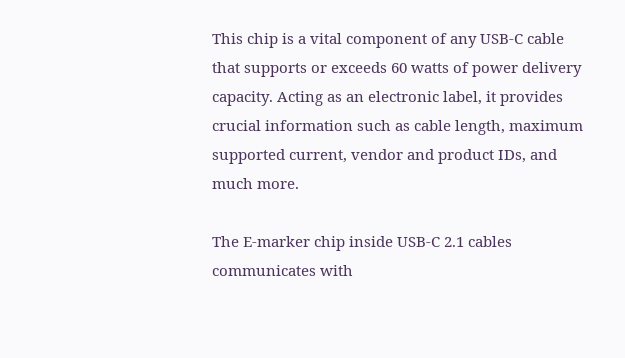This chip is a vital component of any USB-C cable that supports or exceeds 60 watts of power delivery capacity. Acting as an electronic label, it provides crucial information such as cable length, maximum supported current, vendor and product IDs, and much more.

The E-marker chip inside USB-C 2.1 cables communicates with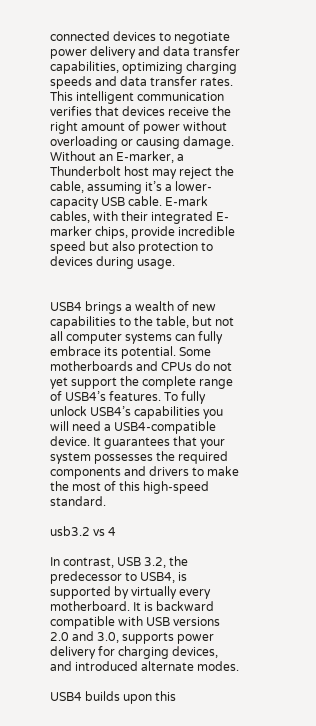connected devices to negotiate power delivery and data transfer capabilities, optimizing charging speeds and data transfer rates. This intelligent communication verifies that devices receive the right amount of power without overloading or causing damage. Without an E-marker, a Thunderbolt host may reject the cable, assuming it’s a lower-capacity USB cable. E-mark cables, with their integrated E-marker chips, provide incredible speed but also protection to devices during usage.


USB4 brings a wealth of new capabilities to the table, but not all computer systems can fully embrace its potential. Some motherboards and CPUs do not yet support the complete range of USB4’s features. To fully unlock USB4’s capabilities you will need a USB4-compatible device. It guarantees that your system possesses the required components and drivers to make the most of this high-speed standard.

usb3.2 vs 4

In contrast, USB 3.2, the predecessor to USB4, is supported by virtually every motherboard. It is backward compatible with USB versions 2.0 and 3.0, supports power delivery for charging devices, and introduced alternate modes.

USB4 builds upon this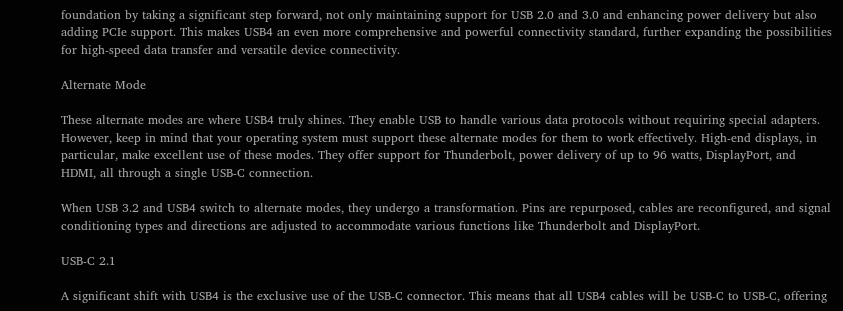foundation by taking a significant step forward, not only maintaining support for USB 2.0 and 3.0 and enhancing power delivery but also adding PCIe support. This makes USB4 an even more comprehensive and powerful connectivity standard, further expanding the possibilities for high-speed data transfer and versatile device connectivity.

Alternate Mode

These alternate modes are where USB4 truly shines. They enable USB to handle various data protocols without requiring special adapters. However, keep in mind that your operating system must support these alternate modes for them to work effectively. High-end displays, in particular, make excellent use of these modes. They offer support for Thunderbolt, power delivery of up to 96 watts, DisplayPort, and HDMI, all through a single USB-C connection.

When USB 3.2 and USB4 switch to alternate modes, they undergo a transformation. Pins are repurposed, cables are reconfigured, and signal conditioning types and directions are adjusted to accommodate various functions like Thunderbolt and DisplayPort.

USB-C 2.1

A significant shift with USB4 is the exclusive use of the USB-C connector. This means that all USB4 cables will be USB-C to USB-C, offering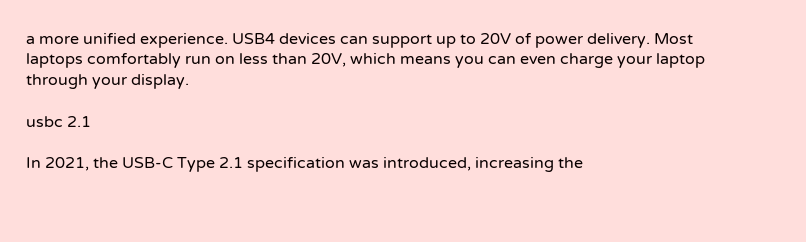a more unified experience. USB4 devices can support up to 20V of power delivery. Most laptops comfortably run on less than 20V, which means you can even charge your laptop through your display.

usbc 2.1

In 2021, the USB-C Type 2.1 specification was introduced, increasing the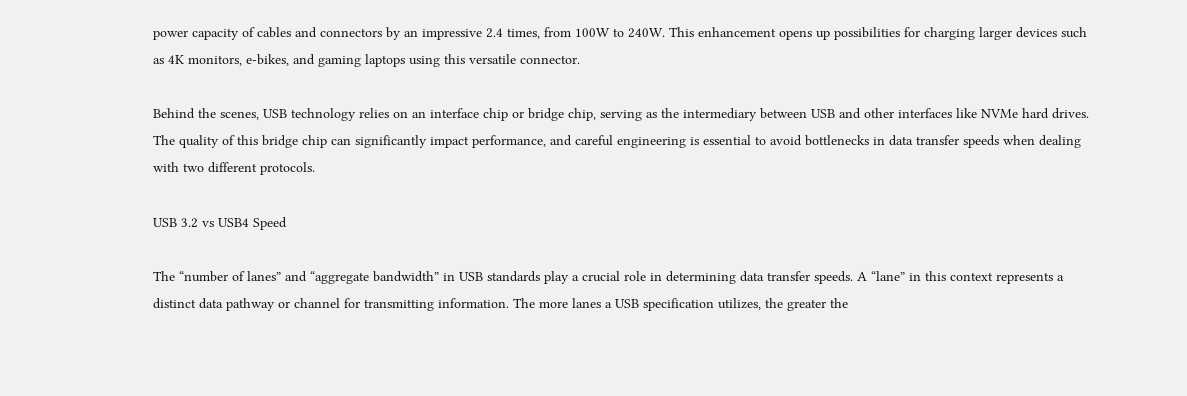power capacity of cables and connectors by an impressive 2.4 times, from 100W to 240W. This enhancement opens up possibilities for charging larger devices such as 4K monitors, e-bikes, and gaming laptops using this versatile connector.

Behind the scenes, USB technology relies on an interface chip or bridge chip, serving as the intermediary between USB and other interfaces like NVMe hard drives. The quality of this bridge chip can significantly impact performance, and careful engineering is essential to avoid bottlenecks in data transfer speeds when dealing with two different protocols.

USB 3.2 vs USB4 Speed

The “number of lanes” and “aggregate bandwidth” in USB standards play a crucial role in determining data transfer speeds. A “lane” in this context represents a distinct data pathway or channel for transmitting information. The more lanes a USB specification utilizes, the greater the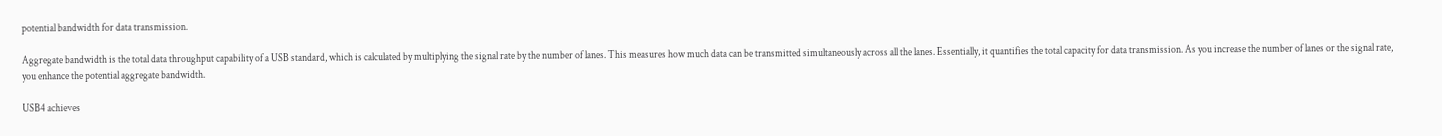potential bandwidth for data transmission.

Aggregate bandwidth is the total data throughput capability of a USB standard, which is calculated by multiplying the signal rate by the number of lanes. This measures how much data can be transmitted simultaneously across all the lanes. Essentially, it quantifies the total capacity for data transmission. As you increase the number of lanes or the signal rate, you enhance the potential aggregate bandwidth.

USB4 achieves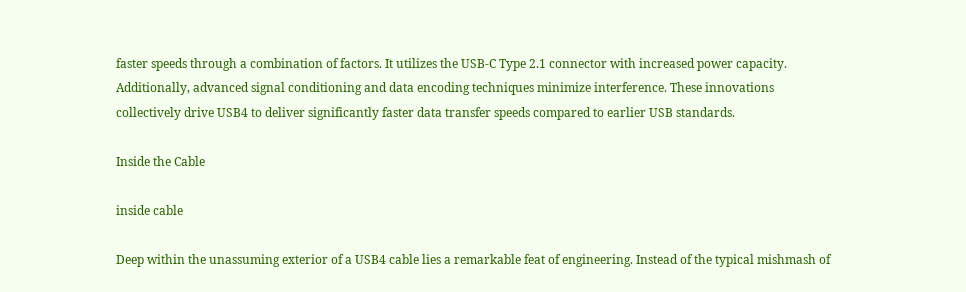faster speeds through a combination of factors. It utilizes the USB-C Type 2.1 connector with increased power capacity. Additionally, advanced signal conditioning and data encoding techniques minimize interference. These innovations collectively drive USB4 to deliver significantly faster data transfer speeds compared to earlier USB standards.

Inside the Cable

inside cable

Deep within the unassuming exterior of a USB4 cable lies a remarkable feat of engineering. Instead of the typical mishmash of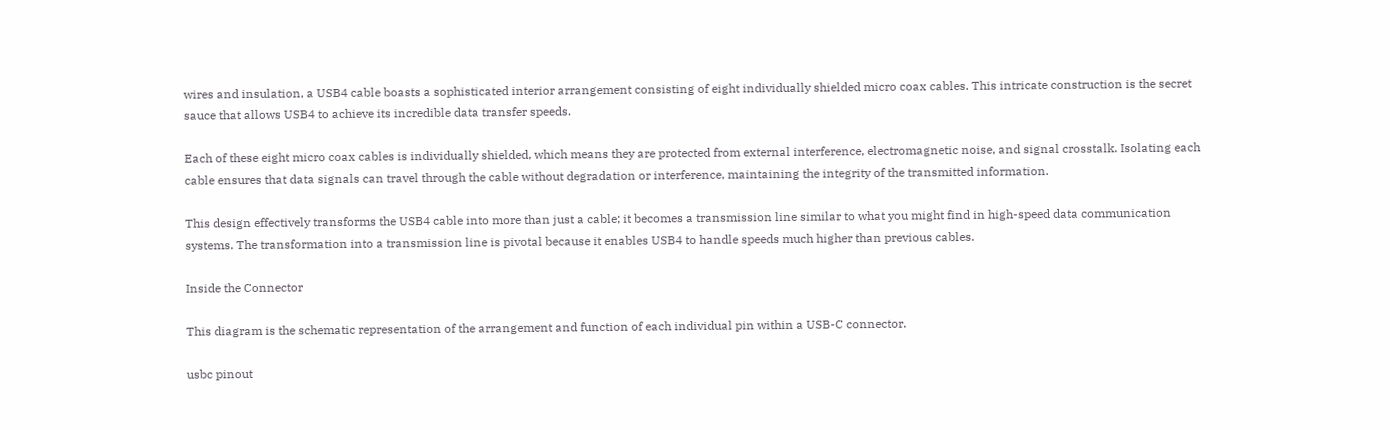wires and insulation, a USB4 cable boasts a sophisticated interior arrangement consisting of eight individually shielded micro coax cables. This intricate construction is the secret sauce that allows USB4 to achieve its incredible data transfer speeds.

Each of these eight micro coax cables is individually shielded, which means they are protected from external interference, electromagnetic noise, and signal crosstalk. Isolating each cable ensures that data signals can travel through the cable without degradation or interference, maintaining the integrity of the transmitted information.

This design effectively transforms the USB4 cable into more than just a cable; it becomes a transmission line similar to what you might find in high-speed data communication systems. The transformation into a transmission line is pivotal because it enables USB4 to handle speeds much higher than previous cables.

Inside the Connector

This diagram is the schematic representation of the arrangement and function of each individual pin within a USB-C connector.

usbc pinout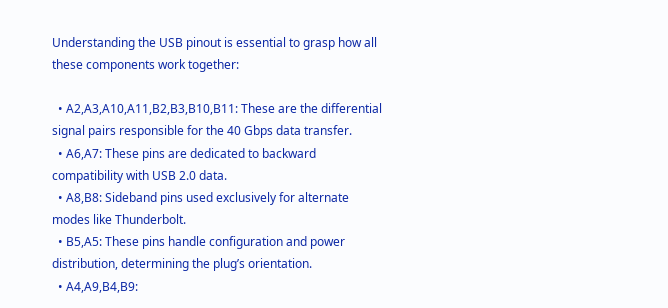Understanding the USB pinout is essential to grasp how all these components work together:

  • A2,A3,A10,A11,B2,B3,B10,B11: These are the differential signal pairs responsible for the 40 Gbps data transfer.
  • A6,A7: These pins are dedicated to backward compatibility with USB 2.0 data.
  • A8,B8: Sideband pins used exclusively for alternate modes like Thunderbolt.
  • B5,A5: These pins handle configuration and power distribution, determining the plug’s orientation.
  • A4,A9,B4,B9: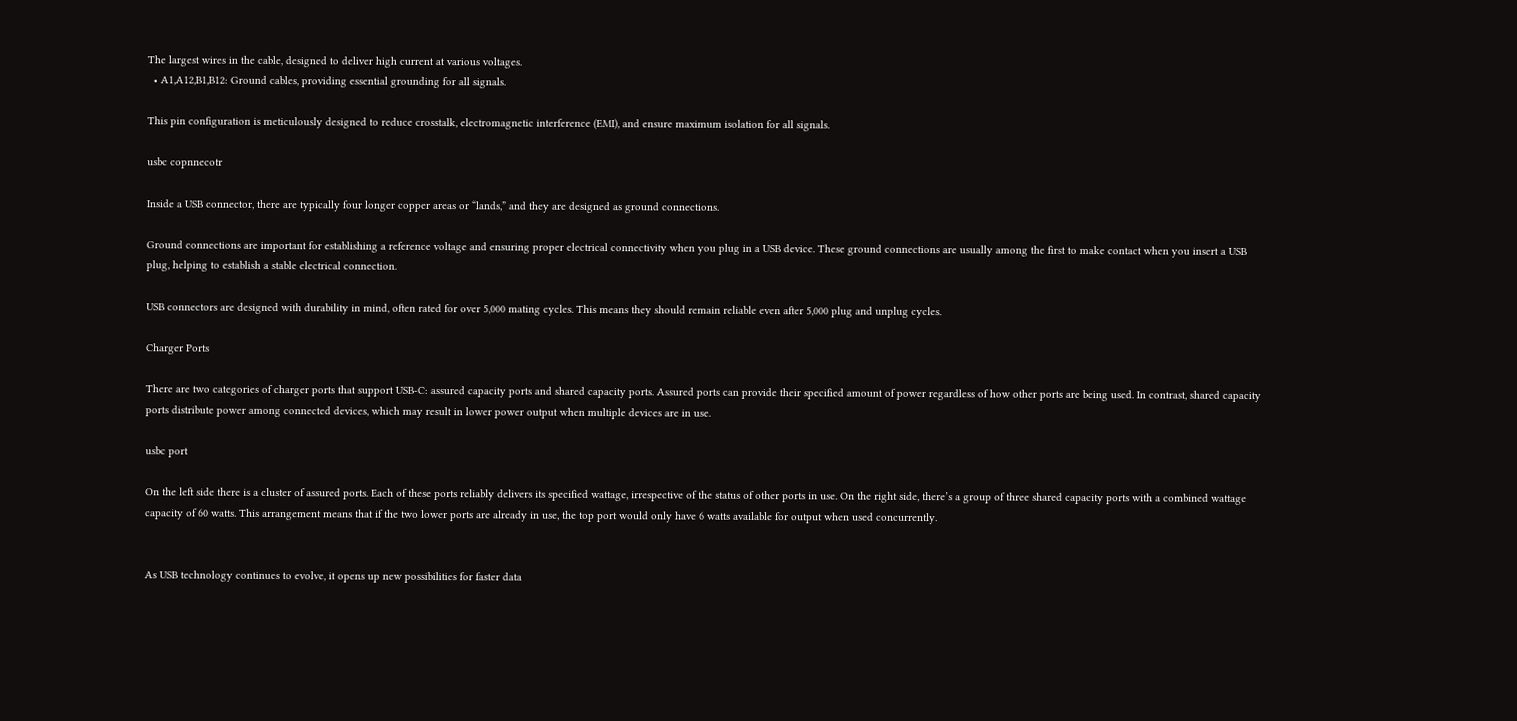The largest wires in the cable, designed to deliver high current at various voltages.
  • A1,A12,B1,B12: Ground cables, providing essential grounding for all signals.

This pin configuration is meticulously designed to reduce crosstalk, electromagnetic interference (EMI), and ensure maximum isolation for all signals.

usbc copnnecotr

Inside a USB connector, there are typically four longer copper areas or “lands,” and they are designed as ground connections.

Ground connections are important for establishing a reference voltage and ensuring proper electrical connectivity when you plug in a USB device. These ground connections are usually among the first to make contact when you insert a USB plug, helping to establish a stable electrical connection.

USB connectors are designed with durability in mind, often rated for over 5,000 mating cycles. This means they should remain reliable even after 5,000 plug and unplug cycles.

Charger Ports

There are two categories of charger ports that support USB-C: assured capacity ports and shared capacity ports. Assured ports can provide their specified amount of power regardless of how other ports are being used. In contrast, shared capacity ports distribute power among connected devices, which may result in lower power output when multiple devices are in use.

usbc port

On the left side there is a cluster of assured ports. Each of these ports reliably delivers its specified wattage, irrespective of the status of other ports in use. On the right side, there’s a group of three shared capacity ports with a combined wattage capacity of 60 watts. This arrangement means that if the two lower ports are already in use, the top port would only have 6 watts available for output when used concurrently.


As USB technology continues to evolve, it opens up new possibilities for faster data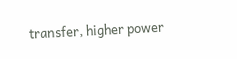transfer, higher power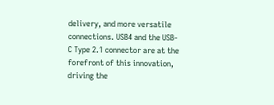delivery, and more versatile connections. USB4 and the USB-C Type 2.1 connector are at the forefront of this innovation, driving the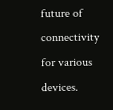future of connectivity for various devices.